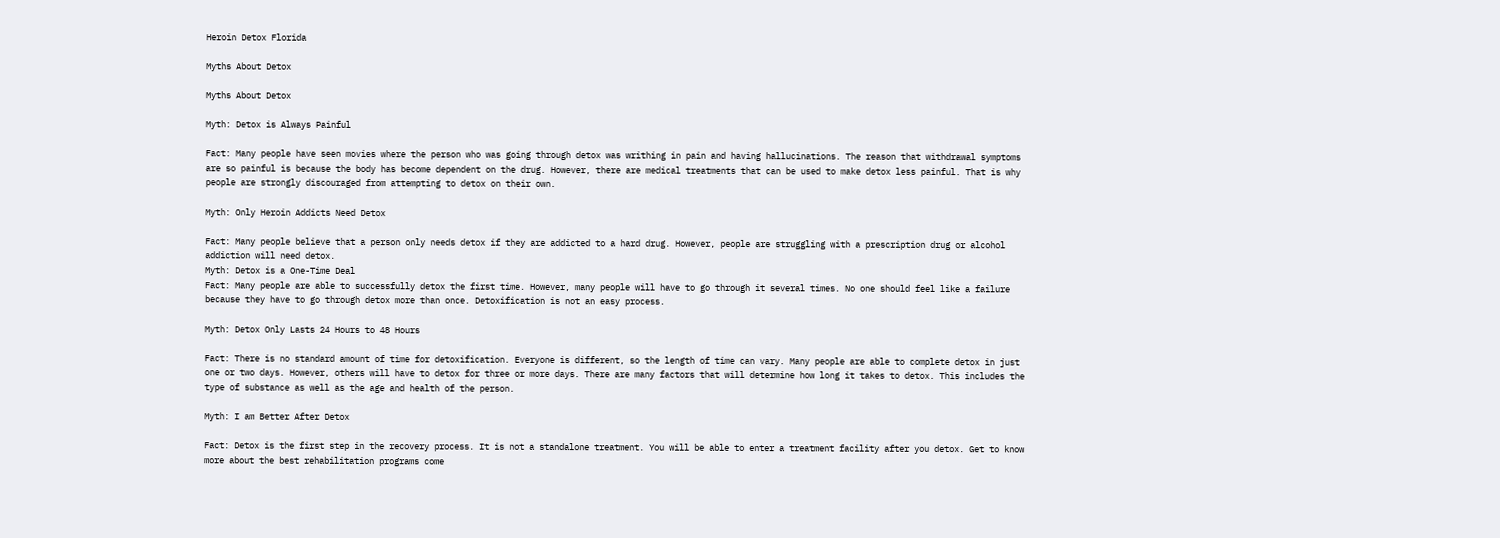Heroin Detox Florida

Myths About Detox

Myths About Detox

Myth: Detox is Always Painful

Fact: Many people have seen movies where the person who was going through detox was writhing in pain and having hallucinations. The reason that withdrawal symptoms are so painful is because the body has become dependent on the drug. However, there are medical treatments that can be used to make detox less painful. That is why people are strongly discouraged from attempting to detox on their own.

Myth: Only Heroin Addicts Need Detox

Fact: Many people believe that a person only needs detox if they are addicted to a hard drug. However, people are struggling with a prescription drug or alcohol addiction will need detox.
Myth: Detox is a One-Time Deal
Fact: Many people are able to successfully detox the first time. However, many people will have to go through it several times. No one should feel like a failure because they have to go through detox more than once. Detoxification is not an easy process.

Myth: Detox Only Lasts 24 Hours to 48 Hours

Fact: There is no standard amount of time for detoxification. Everyone is different, so the length of time can vary. Many people are able to complete detox in just one or two days. However, others will have to detox for three or more days. There are many factors that will determine how long it takes to detox. This includes the type of substance as well as the age and health of the person.

Myth: I am Better After Detox

Fact: Detox is the first step in the recovery process. It is not a standalone treatment. You will be able to enter a treatment facility after you detox. Get to know more about the best rehabilitation programs come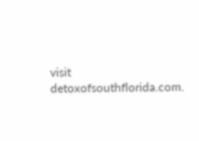visit detoxofsouthflorida.com.